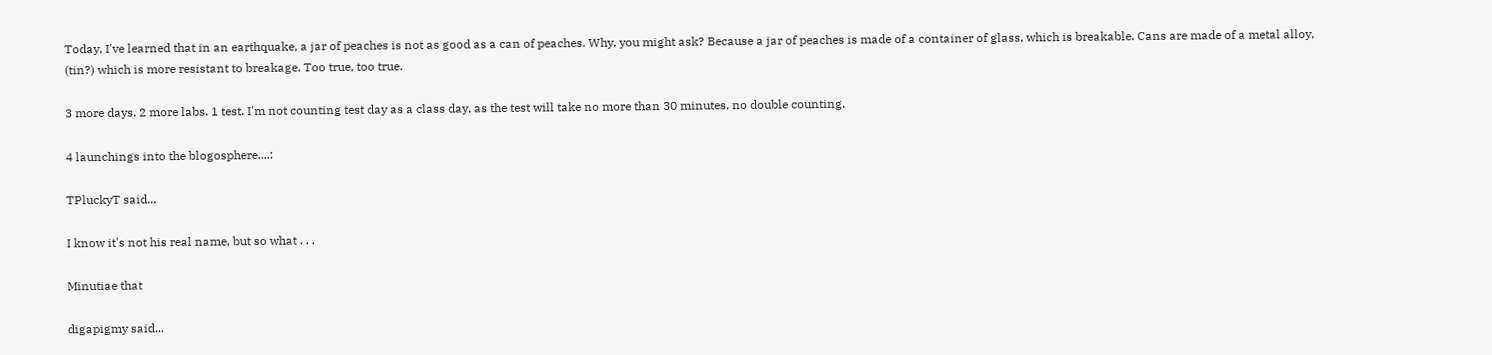Today, I've learned that in an earthquake, a jar of peaches is not as good as a can of peaches. Why, you might ask? Because a jar of peaches is made of a container of glass, which is breakable. Cans are made of a metal alloy, (tin?) which is more resistant to breakage. Too true, too true.

3 more days. 2 more labs. 1 test. I'm not counting test day as a class day, as the test will take no more than 30 minutes, no double counting.

4 launchings into the blogosphere....:

TPluckyT said...

I know it's not his real name, but so what . . .

Minutiae that

digapigmy said...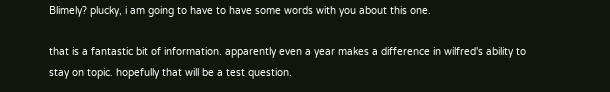Blimely? plucky, i am going to have to have some words with you about this one.

that is a fantastic bit of information. apparently even a year makes a difference in wilfred's ability to stay on topic. hopefully that will be a test question.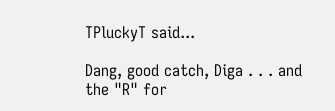TPluckyT said...

Dang, good catch, Diga . . . and the "R" for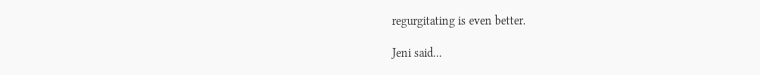regurgitating is even better.

Jeni said...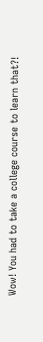Wow! You had to take a college course to learn that?!